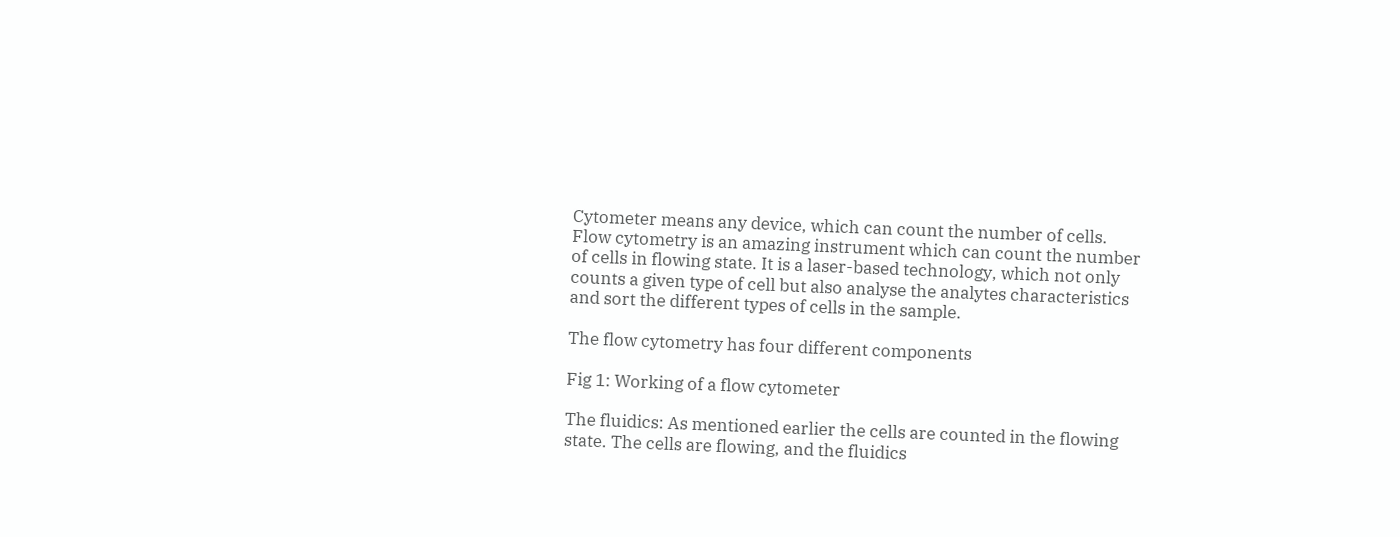Cytometer means any device, which can count the number of cells. Flow cytometry is an amazing instrument which can count the number of cells in flowing state. It is a laser-based technology, which not only counts a given type of cell but also analyse the analytes characteristics and sort the different types of cells in the sample.

The flow cytometry has four different components

Fig 1: Working of a flow cytometer

The fluidics: As mentioned earlier the cells are counted in the flowing state. The cells are flowing, and the fluidics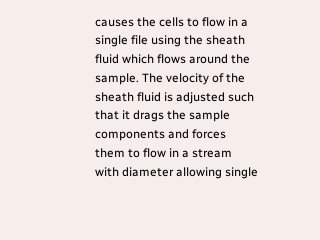causes the cells to flow in a single file using the sheath fluid which flows around the sample. The velocity of the sheath fluid is adjusted such that it drags the sample components and forces them to flow in a stream with diameter allowing single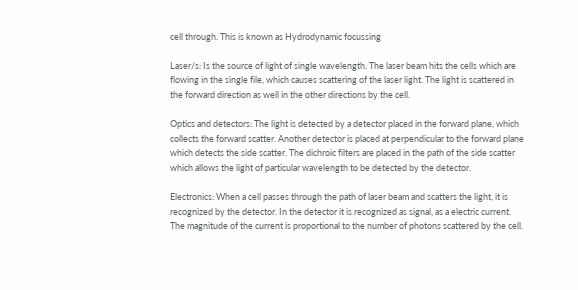cell through. This is known as Hydrodynamic focussing

Laser/s: Is the source of light of single wavelength. The laser beam hits the cells which are flowing in the single file, which causes scattering of the laser light. The light is scattered in the forward direction as well in the other directions by the cell.

Optics and detectors: The light is detected by a detector placed in the forward plane, which collects the forward scatter. Another detector is placed at perpendicular to the forward plane which detects the side scatter. The dichroic filters are placed in the path of the side scatter which allows the light of particular wavelength to be detected by the detector.

Electronics: When a cell passes through the path of laser beam and scatters the light, it is recognized by the detector. In the detector it is recognized as signal, as a electric current. The magnitude of the current is proportional to the number of photons scattered by the cell.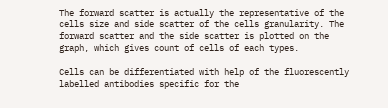The forward scatter is actually the representative of the cells size and side scatter of the cells granularity. The forward scatter and the side scatter is plotted on the graph, which gives count of cells of each types.

Cells can be differentiated with help of the fluorescently labelled antibodies specific for the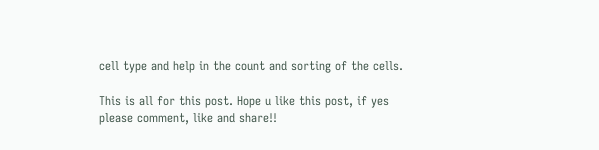cell type and help in the count and sorting of the cells.

This is all for this post. Hope u like this post, if yes please comment, like and share!!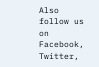Also follow us on Facebook, Twitter,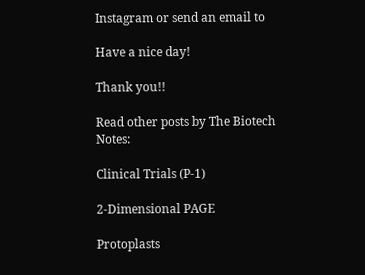Instagram or send an email to

Have a nice day!

Thank you!!

Read other posts by The Biotech Notes:

Clinical Trials (P-1)

2-Dimensional PAGE

Protoplasts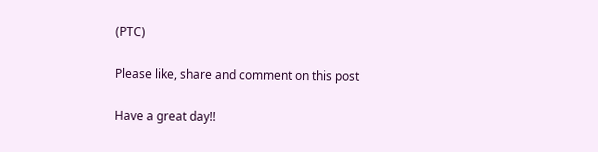(PTC)

Please like, share and comment on this post

Have a great day!!